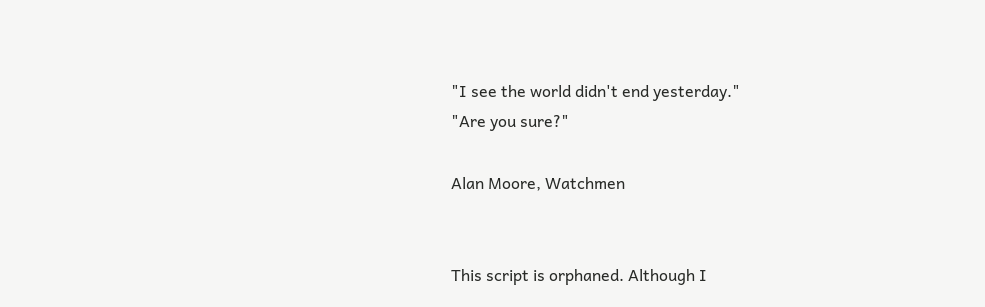"I see the world didn't end yesterday."
"Are you sure?"

Alan Moore, Watchmen


This script is orphaned. Although I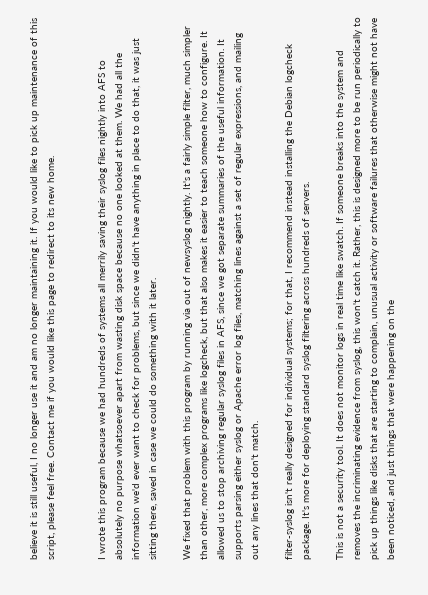believe it is still useful, I no longer use it and am no longer maintaining it. If you would like to pick up maintenance of this script, please feel free. Contact me if you would like this page to redirect to its new home.


I wrote this program because we had hundreds of systems all merrily saving their syslog files nightly into AFS to absolutely no purpose whatsoever apart from wasting disk space because no one looked at them. We had all the information we'd ever want to check for problems, but since we didn't have anything in place to do that, it was just sitting there, saved in case we could do something with it later.

We fixed that problem with this program by running via out of newsyslog nightly. It's a fairly simple filter, much simpler than other, more complex programs like logcheck, but that also makes it easier to teach someone how to configure. It allowed us to stop archiving regular syslog files in AFS, since we got separate summaries of the useful information. It supports parsing either syslog or Apache error log files, matching lines against a set of regular expressions, and mailing out any lines that don't match.

filter-syslog isn't really designed for individual systems; for that, I recommend instead installing the Debian logcheck package. It's more for deploying standard syslog filtering across hundreds of servers.

This is not a security tool. It does not monitor logs in real time like swatch. If someone breaks into the system and removes the incriminating evidence from syslog, this won't catch it. Rather, this is designed more to be run periodically to pick up things like disks that are starting to complain, unusual activity or software failures that otherwise might not have been noticed, and just things that were happening on the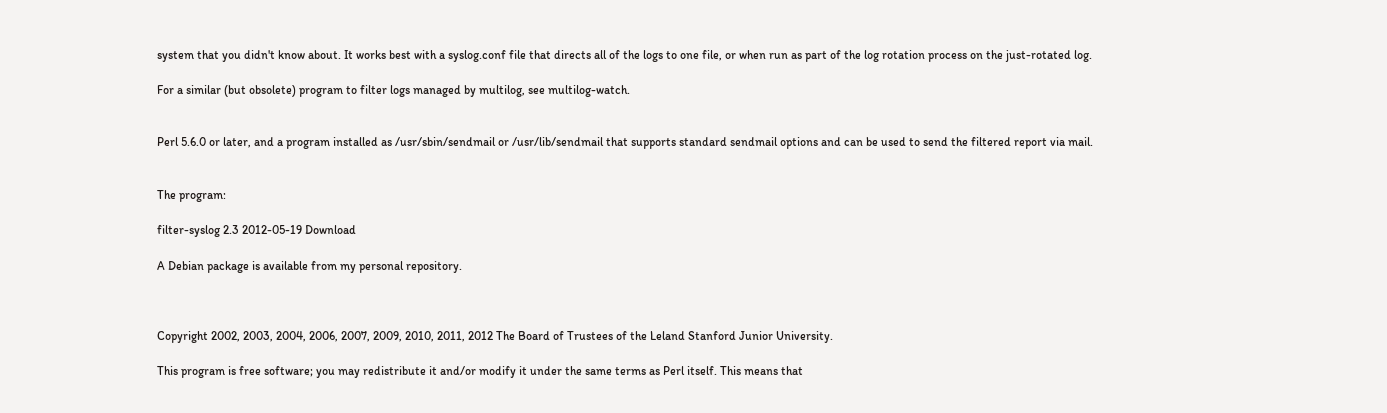system that you didn't know about. It works best with a syslog.conf file that directs all of the logs to one file, or when run as part of the log rotation process on the just-rotated log.

For a similar (but obsolete) program to filter logs managed by multilog, see multilog-watch.


Perl 5.6.0 or later, and a program installed as /usr/sbin/sendmail or /usr/lib/sendmail that supports standard sendmail options and can be used to send the filtered report via mail.


The program:

filter-syslog 2.3 2012-05-19 Download

A Debian package is available from my personal repository.



Copyright 2002, 2003, 2004, 2006, 2007, 2009, 2010, 2011, 2012 The Board of Trustees of the Leland Stanford Junior University.

This program is free software; you may redistribute it and/or modify it under the same terms as Perl itself. This means that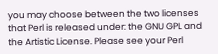you may choose between the two licenses that Perl is released under: the GNU GPL and the Artistic License. Please see your Perl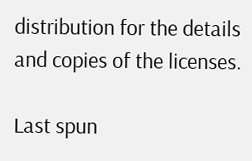distribution for the details and copies of the licenses.

Last spun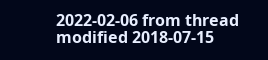2022-02-06 from thread modified 2018-07-15